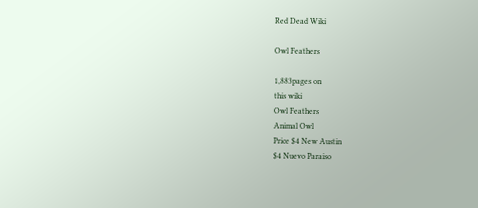Red Dead Wiki

Owl Feathers

1,883pages on
this wiki
Owl Feathers
Animal Owl
Price $4 New Austin
$4 Nuevo Paraiso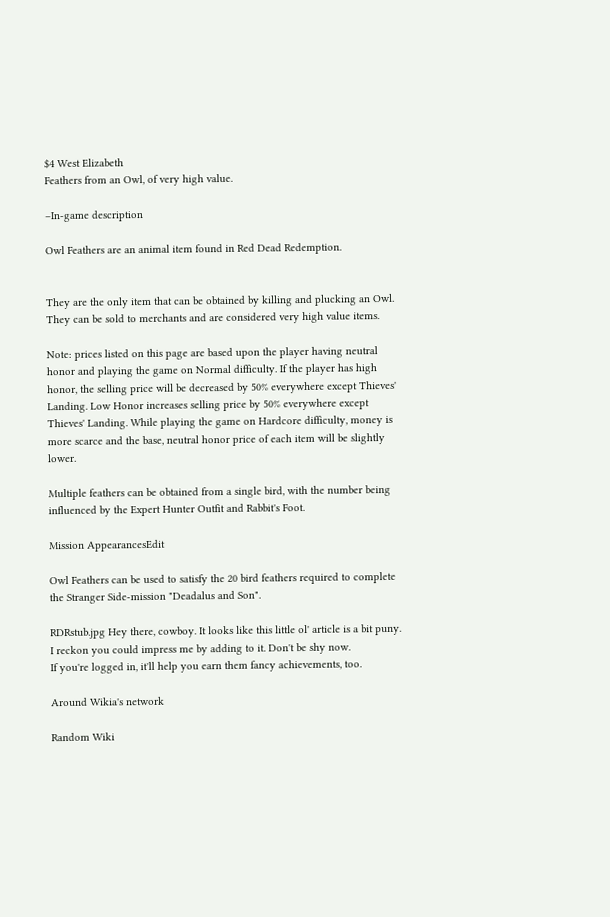$4 West Elizabeth
Feathers from an Owl, of very high value.

–In-game description

Owl Feathers are an animal item found in Red Dead Redemption.


They are the only item that can be obtained by killing and plucking an Owl. They can be sold to merchants and are considered very high value items.

Note: prices listed on this page are based upon the player having neutral honor and playing the game on Normal difficulty. If the player has high honor, the selling price will be decreased by 50% everywhere except Thieves' Landing. Low Honor increases selling price by 50% everywhere except Thieves' Landing. While playing the game on Hardcore difficulty, money is more scarce and the base, neutral honor price of each item will be slightly lower.

Multiple feathers can be obtained from a single bird, with the number being influenced by the Expert Hunter Outfit and Rabbit's Foot.

Mission AppearancesEdit

Owl Feathers can be used to satisfy the 20 bird feathers required to complete the Stranger Side-mission "Deadalus and Son".

RDRstub.jpg Hey there, cowboy. It looks like this little ol' article is a bit puny.
I reckon you could impress me by adding to it. Don't be shy now.
If you're logged in, it'll help you earn them fancy achievements, too.

Around Wikia's network

Random Wiki